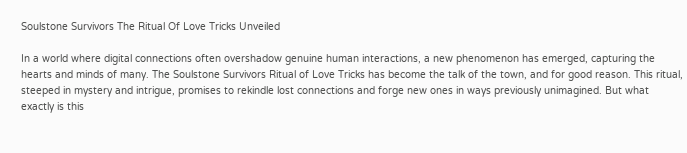Soulstone Survivors The Ritual Of Love Tricks Unveiled

In a world where digital connections often overshadow genuine human interactions, a new phenomenon has emerged, capturing the hearts and minds of many. The Soulstone Survivors Ritual of Love Tricks has become the talk of the town, and for good reason. This ritual, steeped in mystery and intrigue, promises to rekindle lost connections and forge new ones in ways previously unimagined. But what exactly is this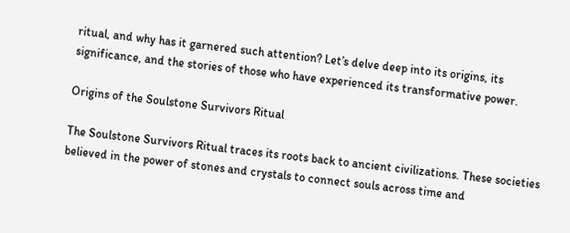ritual, and why has it garnered such attention? Let’s delve deep into its origins, its significance, and the stories of those who have experienced its transformative power.

Origins of the Soulstone Survivors Ritual

The Soulstone Survivors Ritual traces its roots back to ancient civilizations. These societies believed in the power of stones and crystals to connect souls across time and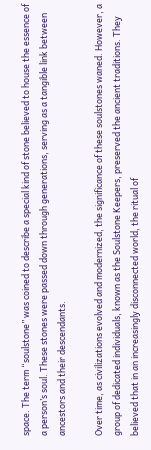space. The term “soulstone” was coined to describe a special kind of stone believed to house the essence of a person’s soul. These stones were passed down through generations, serving as a tangible link between ancestors and their descendants.

Over time, as civilizations evolved and modernized, the significance of these soulstones waned. However, a group of dedicated individuals, known as the Soulstone Keepers, preserved the ancient traditions. They believed that in an increasingly disconnected world, the ritual of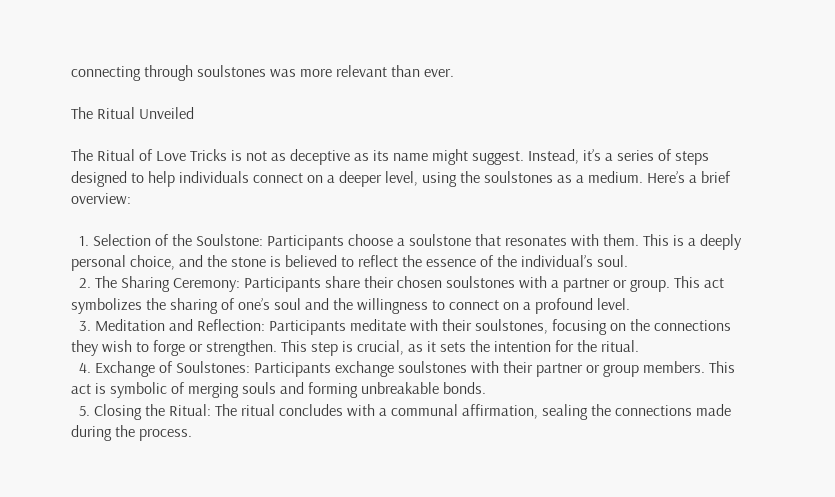connecting through soulstones was more relevant than ever.

The Ritual Unveiled

The Ritual of Love Tricks is not as deceptive as its name might suggest. Instead, it’s a series of steps designed to help individuals connect on a deeper level, using the soulstones as a medium. Here’s a brief overview:

  1. Selection of the Soulstone: Participants choose a soulstone that resonates with them. This is a deeply personal choice, and the stone is believed to reflect the essence of the individual’s soul.
  2. The Sharing Ceremony: Participants share their chosen soulstones with a partner or group. This act symbolizes the sharing of one’s soul and the willingness to connect on a profound level.
  3. Meditation and Reflection: Participants meditate with their soulstones, focusing on the connections they wish to forge or strengthen. This step is crucial, as it sets the intention for the ritual.
  4. Exchange of Soulstones: Participants exchange soulstones with their partner or group members. This act is symbolic of merging souls and forming unbreakable bonds.
  5. Closing the Ritual: The ritual concludes with a communal affirmation, sealing the connections made during the process.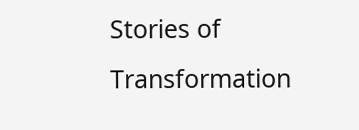Stories of Transformation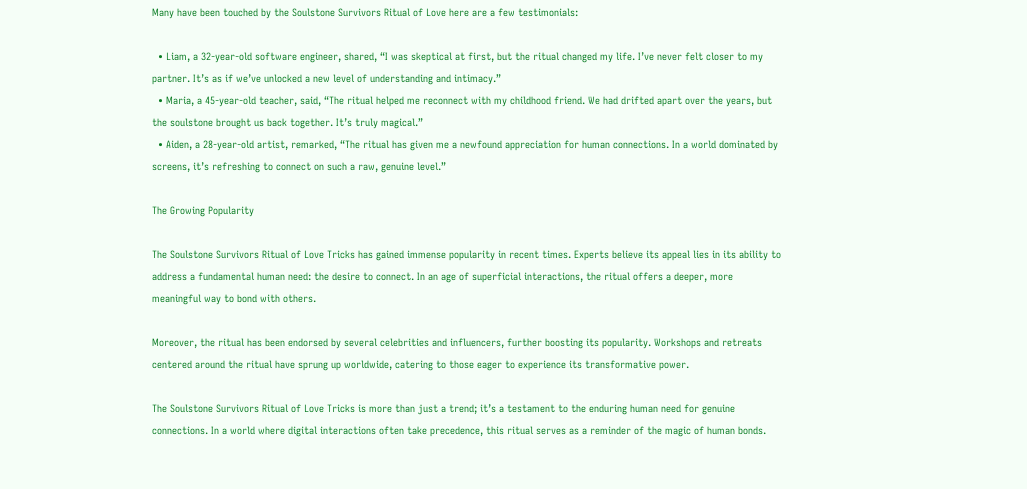Many have been touched by the Soulstone Survivors Ritual of Love here are a few testimonials:

  • Liam, a 32-year-old software engineer, shared, “I was skeptical at first, but the ritual changed my life. I’ve never felt closer to my partner. It’s as if we’ve unlocked a new level of understanding and intimacy.”
  • Maria, a 45-year-old teacher, said, “The ritual helped me reconnect with my childhood friend. We had drifted apart over the years, but the soulstone brought us back together. It’s truly magical.”
  • Aiden, a 28-year-old artist, remarked, “The ritual has given me a newfound appreciation for human connections. In a world dominated by screens, it’s refreshing to connect on such a raw, genuine level.”

The Growing Popularity

The Soulstone Survivors Ritual of Love Tricks has gained immense popularity in recent times. Experts believe its appeal lies in its ability to address a fundamental human need: the desire to connect. In an age of superficial interactions, the ritual offers a deeper, more meaningful way to bond with others.

Moreover, the ritual has been endorsed by several celebrities and influencers, further boosting its popularity. Workshops and retreats centered around the ritual have sprung up worldwide, catering to those eager to experience its transformative power.

The Soulstone Survivors Ritual of Love Tricks is more than just a trend; it’s a testament to the enduring human need for genuine connections. In a world where digital interactions often take precedence, this ritual serves as a reminder of the magic of human bonds.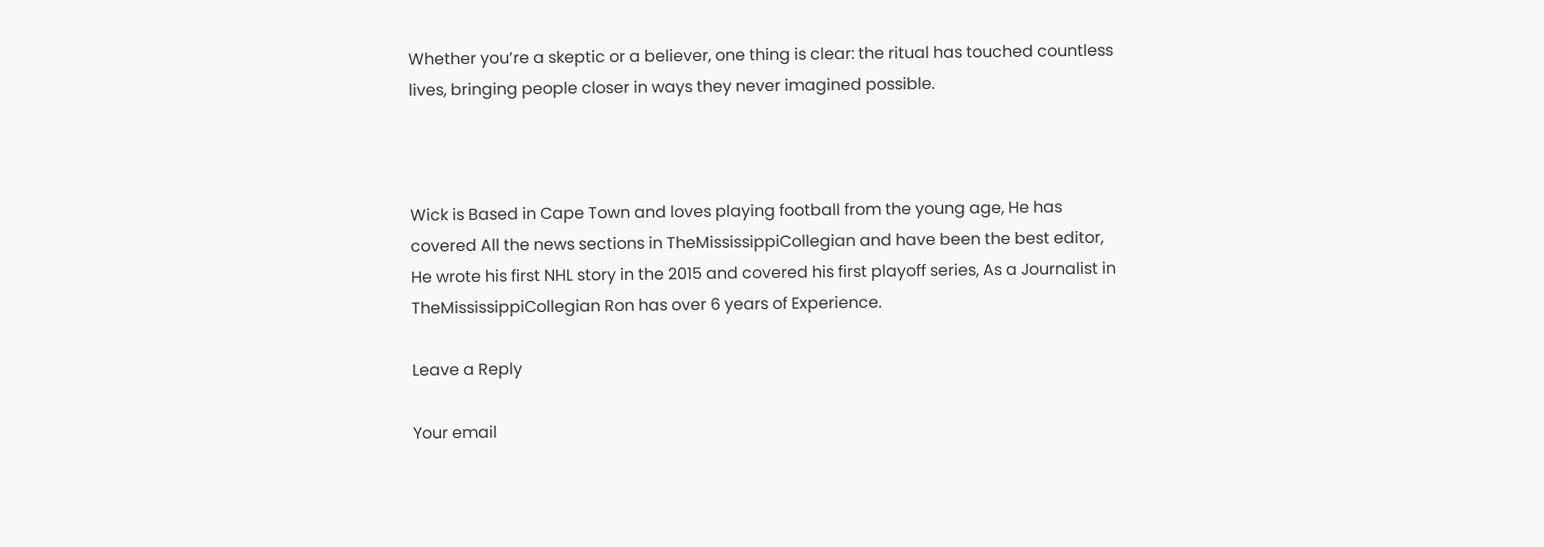Whether you’re a skeptic or a believer, one thing is clear: the ritual has touched countless lives, bringing people closer in ways they never imagined possible.



Wick is Based in Cape Town and loves playing football from the young age, He has covered All the news sections in TheMississippiCollegian and have been the best editor, He wrote his first NHL story in the 2015 and covered his first playoff series, As a Journalist in TheMississippiCollegian Ron has over 6 years of Experience.

Leave a Reply

Your email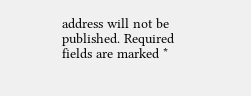address will not be published. Required fields are marked *